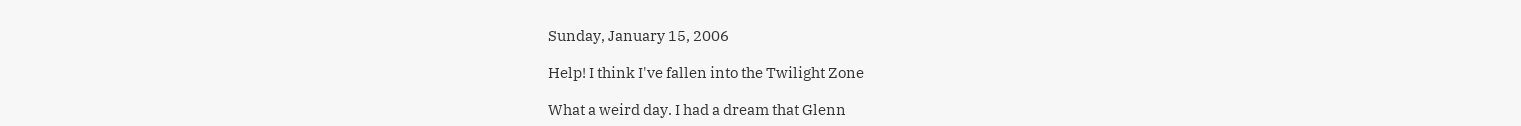Sunday, January 15, 2006

Help! I think I've fallen into the Twilight Zone

What a weird day. I had a dream that Glenn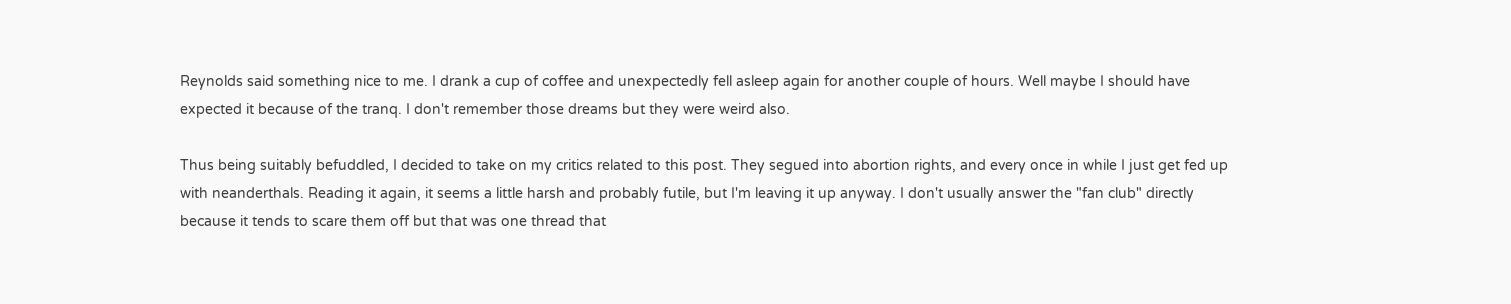Reynolds said something nice to me. I drank a cup of coffee and unexpectedly fell asleep again for another couple of hours. Well maybe I should have expected it because of the tranq. I don't remember those dreams but they were weird also.

Thus being suitably befuddled, I decided to take on my critics related to this post. They segued into abortion rights, and every once in while I just get fed up with neanderthals. Reading it again, it seems a little harsh and probably futile, but I'm leaving it up anyway. I don't usually answer the "fan club" directly because it tends to scare them off but that was one thread that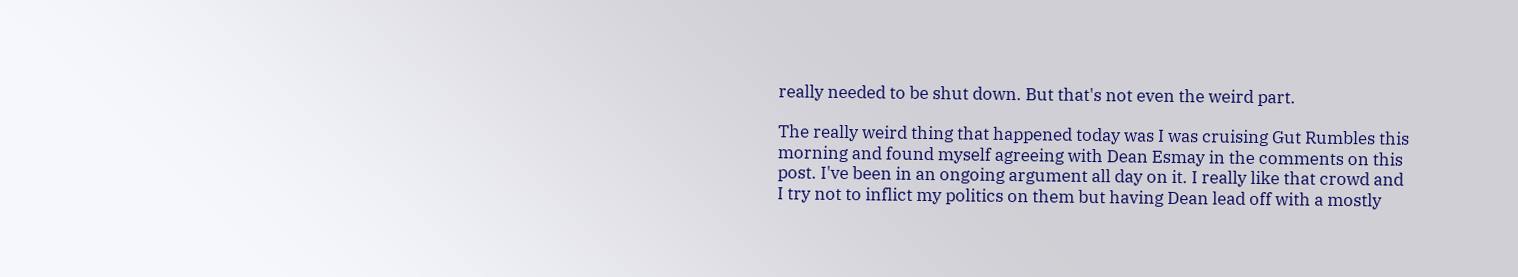really needed to be shut down. But that's not even the weird part.

The really weird thing that happened today was I was cruising Gut Rumbles this morning and found myself agreeing with Dean Esmay in the comments on this post. I've been in an ongoing argument all day on it. I really like that crowd and I try not to inflict my politics on them but having Dean lead off with a mostly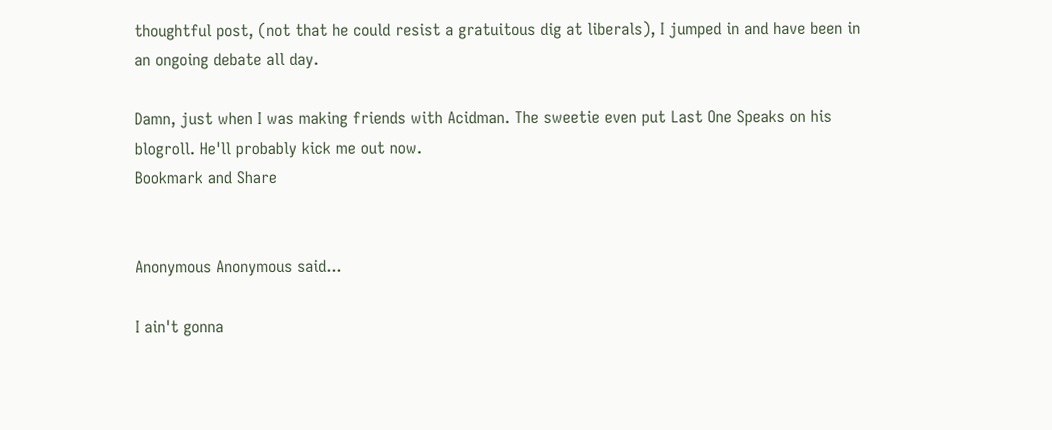thoughtful post, (not that he could resist a gratuitous dig at liberals), I jumped in and have been in an ongoing debate all day.

Damn, just when I was making friends with Acidman. The sweetie even put Last One Speaks on his blogroll. He'll probably kick me out now.
Bookmark and Share


Anonymous Anonymous said...

I ain't gonna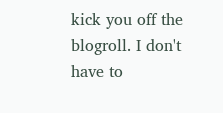kick you off the blogroll. I don't have to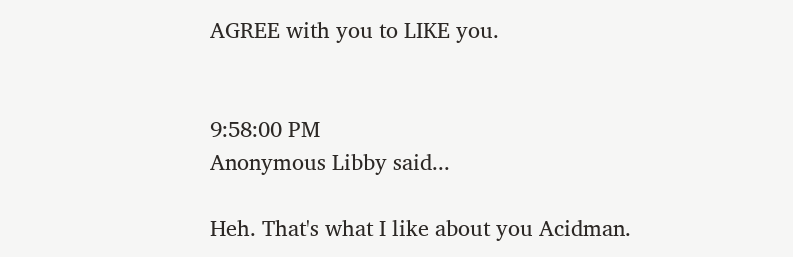AGREE with you to LIKE you.


9:58:00 PM
Anonymous Libby said...

Heh. That's what I like about you Acidman.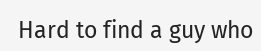Hard to find a guy who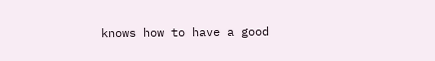knows how to have a good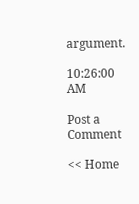argument.

10:26:00 AM

Post a Comment

<< Home